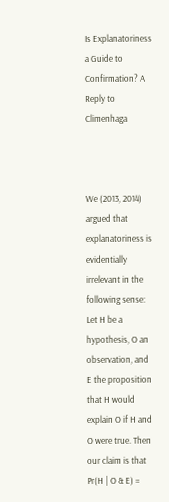Is Explanatoriness a Guide to Confirmation? A Reply to Climenhaga



We (2013, 2014) argued that explanatoriness is evidentially irrelevant in the following sense: Let H be a hypothesis, O an observation, and E the proposition that H would explain O if H and O were true. Then our claim is that Pr(H | O & E) =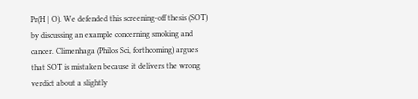Pr(H | O). We defended this screening-off thesis (SOT) by discussing an example concerning smoking and cancer. Climenhaga (Philos Sci, forthcoming) argues that SOT is mistaken because it delivers the wrong verdict about a slightly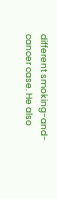different smoking-and-cancer case. He also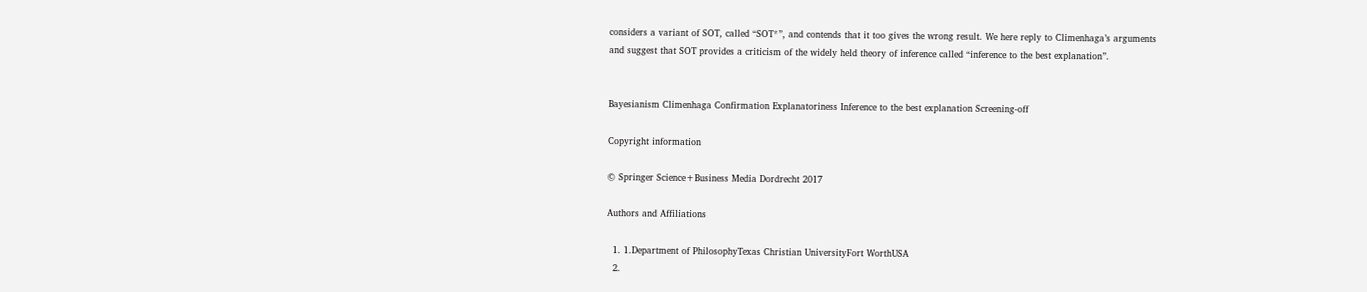considers a variant of SOT, called “SOT*”, and contends that it too gives the wrong result. We here reply to Climenhaga’s arguments and suggest that SOT provides a criticism of the widely held theory of inference called “inference to the best explanation”.


Bayesianism Climenhaga Confirmation Explanatoriness Inference to the best explanation Screening-off

Copyright information

© Springer Science+Business Media Dordrecht 2017

Authors and Affiliations

  1. 1.Department of PhilosophyTexas Christian UniversityFort WorthUSA
  2.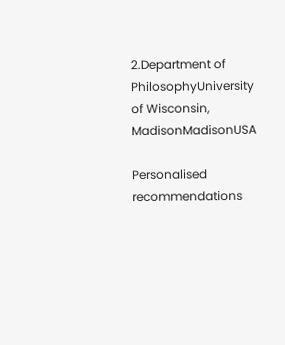2.Department of PhilosophyUniversity of Wisconsin, MadisonMadisonUSA

Personalised recommendations